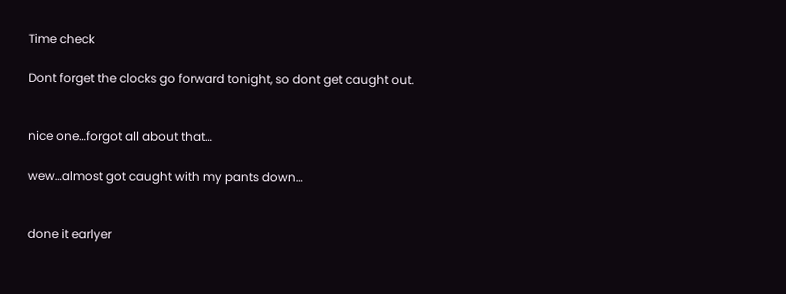Time check

Dont forget the clocks go forward tonight, so dont get caught out.


nice one…forgot all about that…

wew…almost got caught with my pants down…


done it earlyer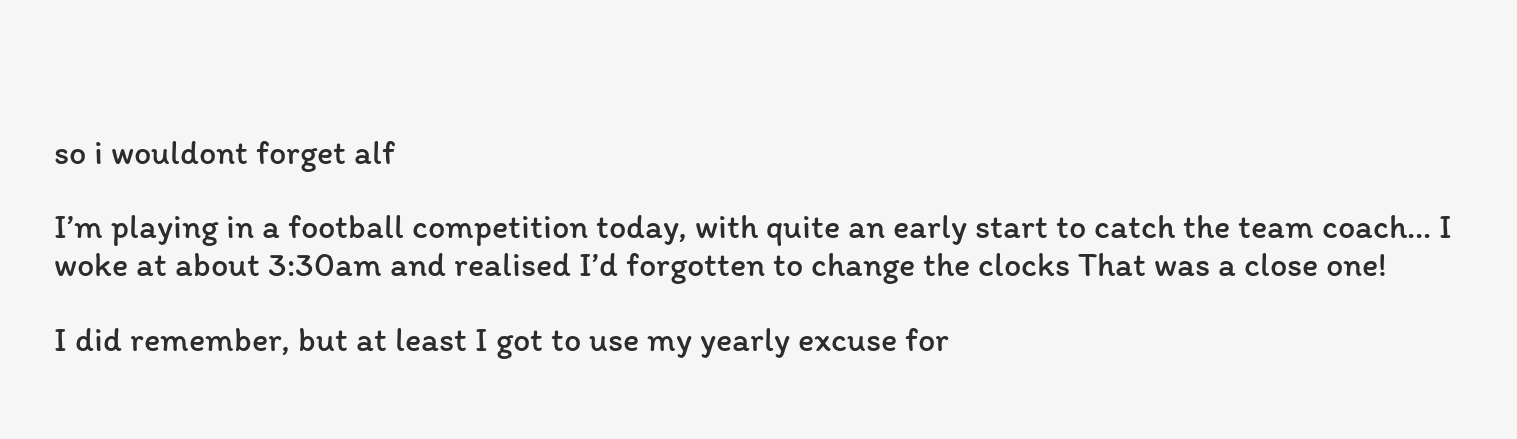so i wouldont forget alf

I’m playing in a football competition today, with quite an early start to catch the team coach… I woke at about 3:30am and realised I’d forgotten to change the clocks That was a close one!

I did remember, but at least I got to use my yearly excuse for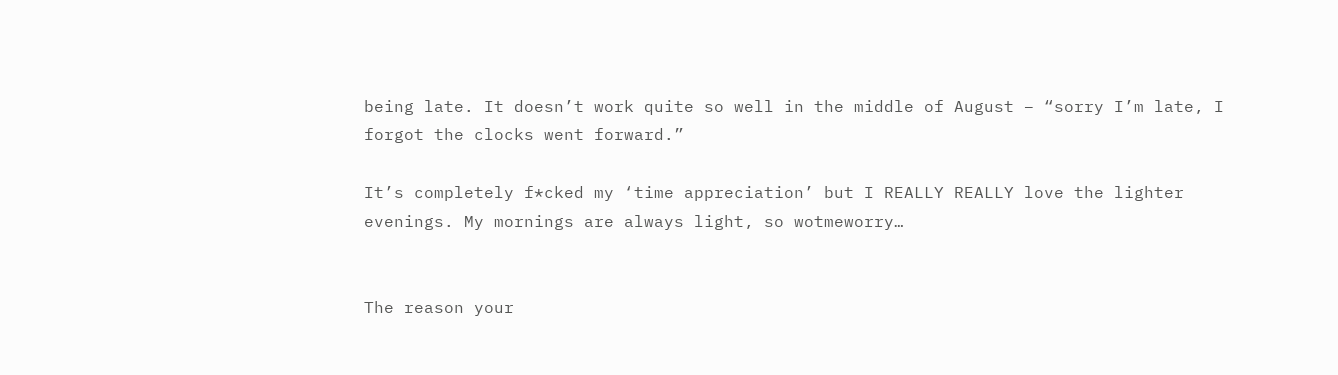being late. It doesn’t work quite so well in the middle of August – “sorry I’m late, I forgot the clocks went forward.”

It’s completely f*cked my ‘time appreciation’ but I REALLY REALLY love the lighter evenings. My mornings are always light, so wotmeworry…


The reason your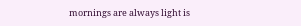mornings are always light is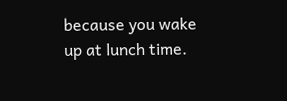because you wake up at lunch time.